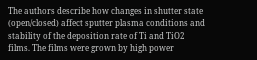The authors describe how changes in shutter state (open/closed) affect sputter plasma conditions and stability of the deposition rate of Ti and TiO2 films. The films were grown by high power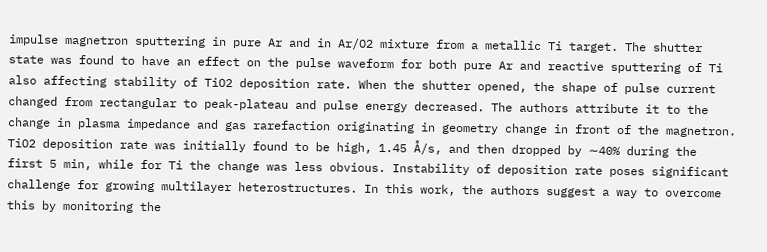impulse magnetron sputtering in pure Ar and in Ar/O2 mixture from a metallic Ti target. The shutter state was found to have an effect on the pulse waveform for both pure Ar and reactive sputtering of Ti also affecting stability of TiO2 deposition rate. When the shutter opened, the shape of pulse current changed from rectangular to peak-plateau and pulse energy decreased. The authors attribute it to the change in plasma impedance and gas rarefaction originating in geometry change in front of the magnetron. TiO2 deposition rate was initially found to be high, 1.45 Å/s, and then dropped by ∼40% during the first 5 min, while for Ti the change was less obvious. Instability of deposition rate poses significant challenge for growing multilayer heterostructures. In this work, the authors suggest a way to overcome this by monitoring the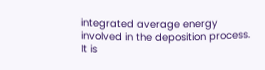integrated average energy involved in the deposition process. It is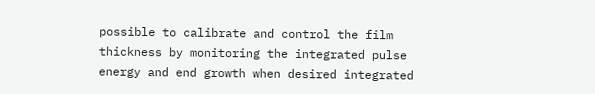possible to calibrate and control the film thickness by monitoring the integrated pulse energy and end growth when desired integrated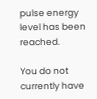pulse energy level has been reached.

You do not currently have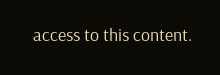access to this content.